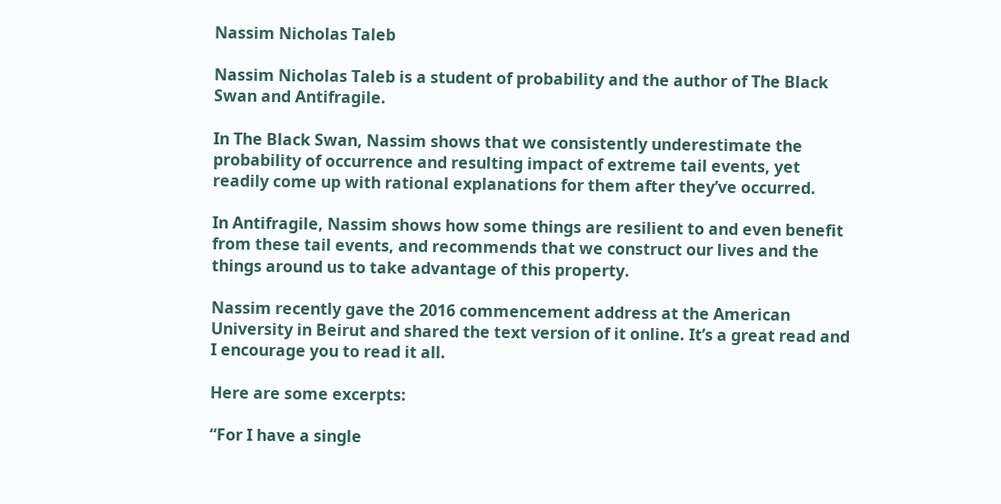Nassim Nicholas Taleb

Nassim Nicholas Taleb is a student of probability and the author of The Black Swan and Antifragile.

In The Black Swan, Nassim shows that we consistently underestimate the probability of occurrence and resulting impact of extreme tail events, yet readily come up with rational explanations for them after they’ve occurred.

In Antifragile, Nassim shows how some things are resilient to and even benefit from these tail events, and recommends that we construct our lives and the things around us to take advantage of this property.

Nassim recently gave the 2016 commencement address at the American University in Beirut and shared the text version of it online. It’s a great read and I encourage you to read it all.

Here are some excerpts:

“For I have a single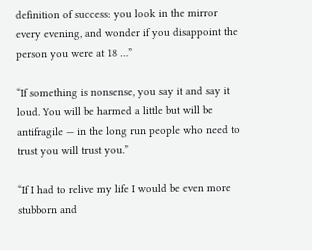definition of success: you look in the mirror every evening, and wonder if you disappoint the person you were at 18 …”

“If something is nonsense, you say it and say it loud. You will be harmed a little but will be antifragile — in the long run people who need to trust you will trust you.”

“If I had to relive my life I would be even more stubborn and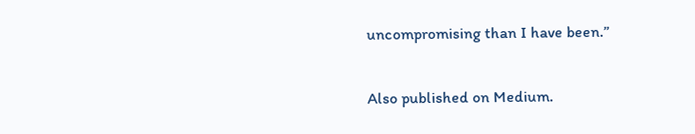uncompromising than I have been.”

Also published on Medium.